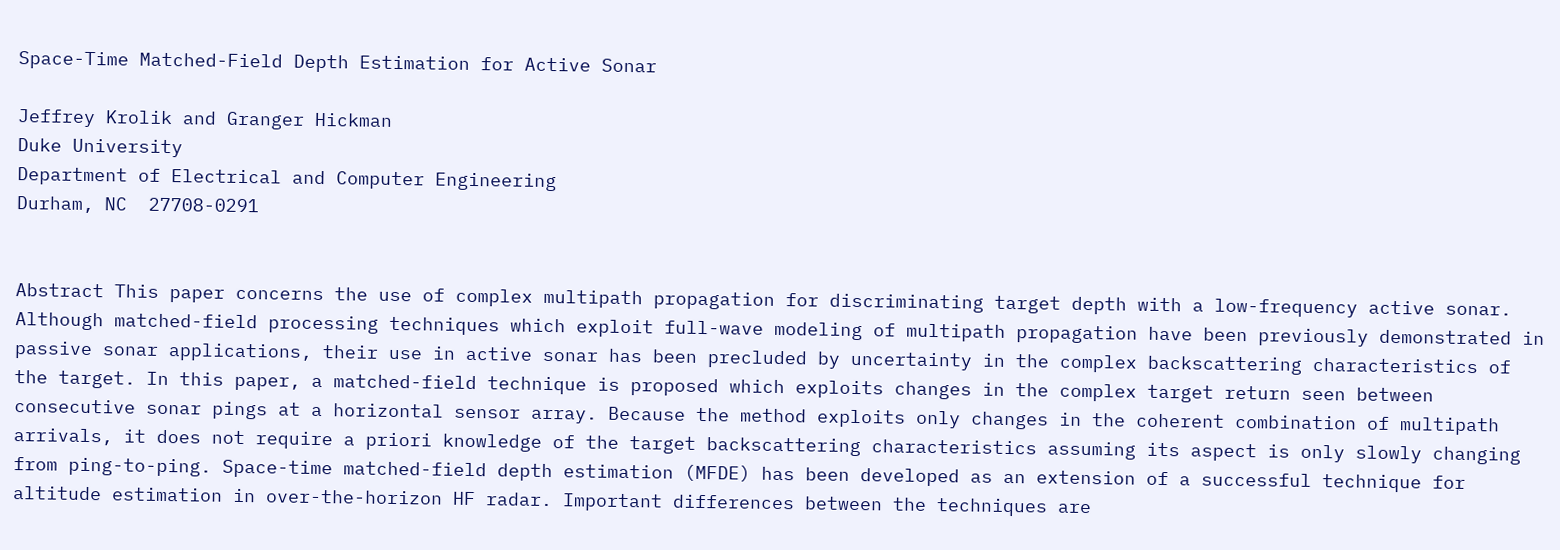Space-Time Matched-Field Depth Estimation for Active Sonar

Jeffrey Krolik and Granger Hickman
Duke University
Department of Electrical and Computer Engineering
Durham, NC  27708-0291


Abstract This paper concerns the use of complex multipath propagation for discriminating target depth with a low-frequency active sonar. Although matched-field processing techniques which exploit full-wave modeling of multipath propagation have been previously demonstrated in passive sonar applications, their use in active sonar has been precluded by uncertainty in the complex backscattering characteristics of the target. In this paper, a matched-field technique is proposed which exploits changes in the complex target return seen between consecutive sonar pings at a horizontal sensor array. Because the method exploits only changes in the coherent combination of multipath arrivals, it does not require a priori knowledge of the target backscattering characteristics assuming its aspect is only slowly changing from ping-to-ping. Space-time matched-field depth estimation (MFDE) has been developed as an extension of a successful technique for altitude estimation in over-the-horizon HF radar. Important differences between the techniques are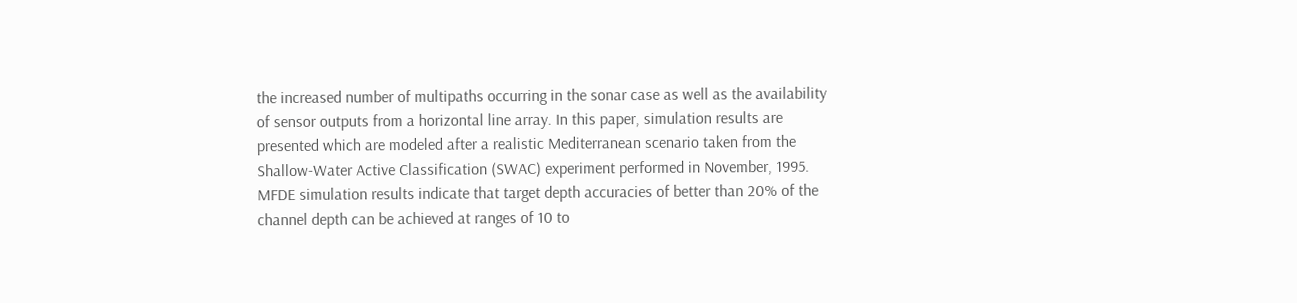the increased number of multipaths occurring in the sonar case as well as the availability of sensor outputs from a horizontal line array. In this paper, simulation results are presented which are modeled after a realistic Mediterranean scenario taken from the Shallow-Water Active Classification (SWAC) experiment performed in November, 1995. MFDE simulation results indicate that target depth accuracies of better than 20% of the channel depth can be achieved at ranges of 10 to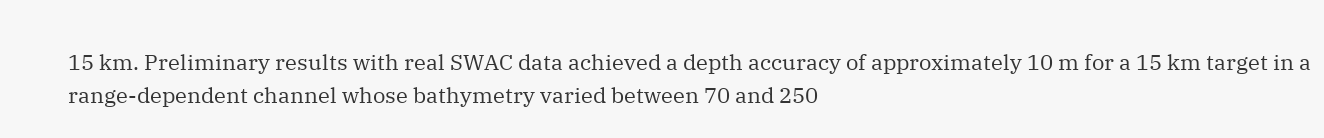15 km. Preliminary results with real SWAC data achieved a depth accuracy of approximately 10 m for a 15 km target in a range-dependent channel whose bathymetry varied between 70 and 250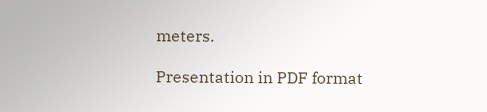meters.

Presentation in PDF format